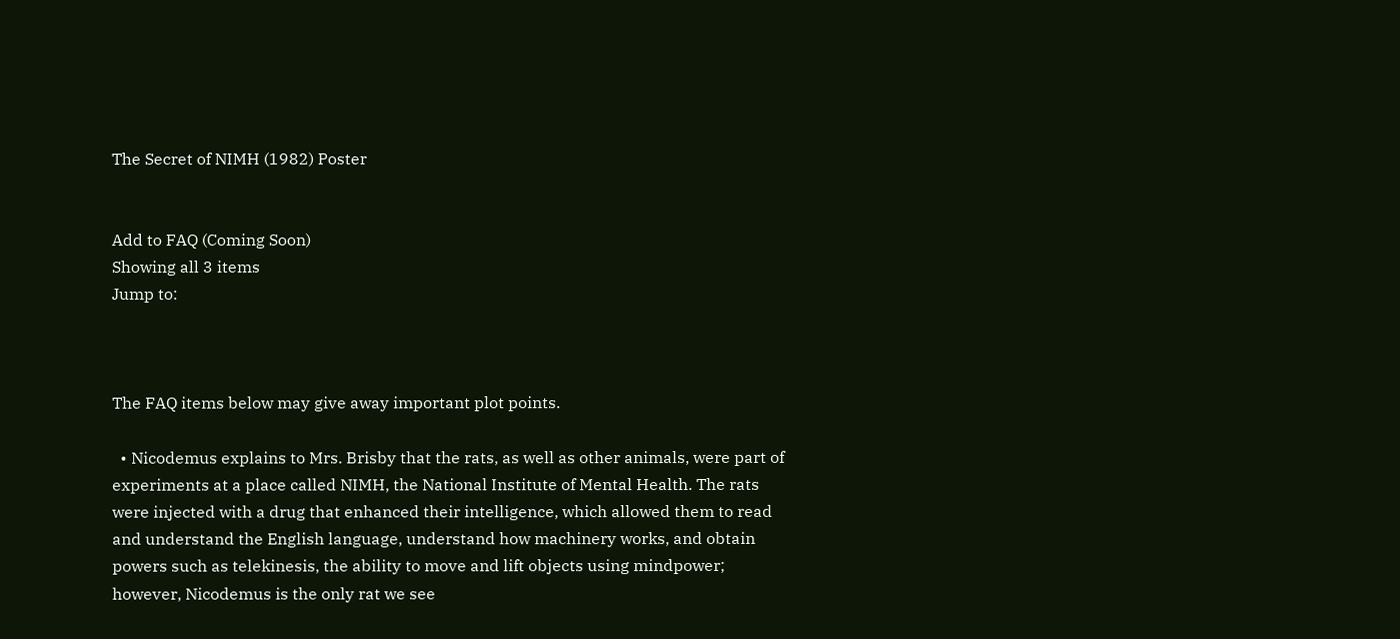The Secret of NIMH (1982) Poster


Add to FAQ (Coming Soon)
Showing all 3 items
Jump to:



The FAQ items below may give away important plot points.

  • Nicodemus explains to Mrs. Brisby that the rats, as well as other animals, were part of experiments at a place called NIMH, the National Institute of Mental Health. The rats were injected with a drug that enhanced their intelligence, which allowed them to read and understand the English language, understand how machinery works, and obtain powers such as telekinesis, the ability to move and lift objects using mindpower; however, Nicodemus is the only rat we see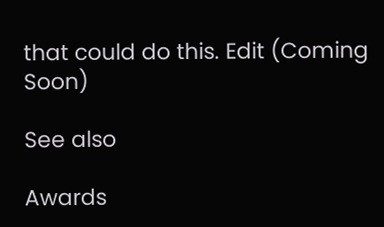that could do this. Edit (Coming Soon)

See also

Awards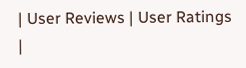| User Reviews | User Ratings |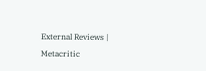External Reviews | Metacritic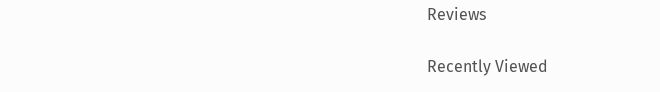Reviews

Recently Viewed